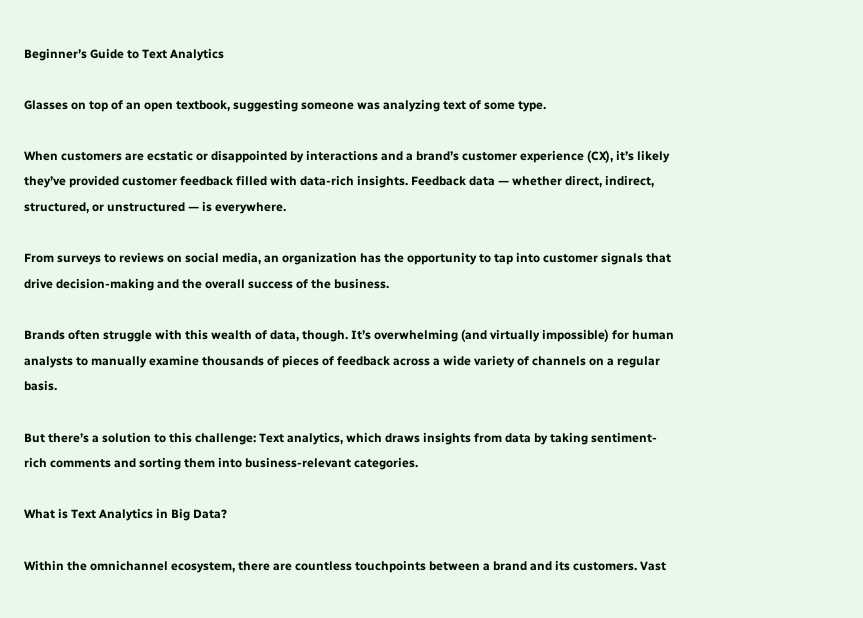Beginner’s Guide to Text Analytics

Glasses on top of an open textbook, suggesting someone was analyzing text of some type.

When customers are ecstatic or disappointed by interactions and a brand’s customer experience (CX), it’s likely they’ve provided customer feedback filled with data-rich insights. Feedback data — whether direct, indirect, structured, or unstructured — is everywhere.

From surveys to reviews on social media, an organization has the opportunity to tap into customer signals that drive decision-making and the overall success of the business.

Brands often struggle with this wealth of data, though. It’s overwhelming (and virtually impossible) for human analysts to manually examine thousands of pieces of feedback across a wide variety of channels on a regular basis.

But there’s a solution to this challenge: Text analytics, which draws insights from data by taking sentiment-rich comments and sorting them into business-relevant categories.

What is Text Analytics in Big Data?

Within the omnichannel ecosystem, there are countless touchpoints between a brand and its customers. Vast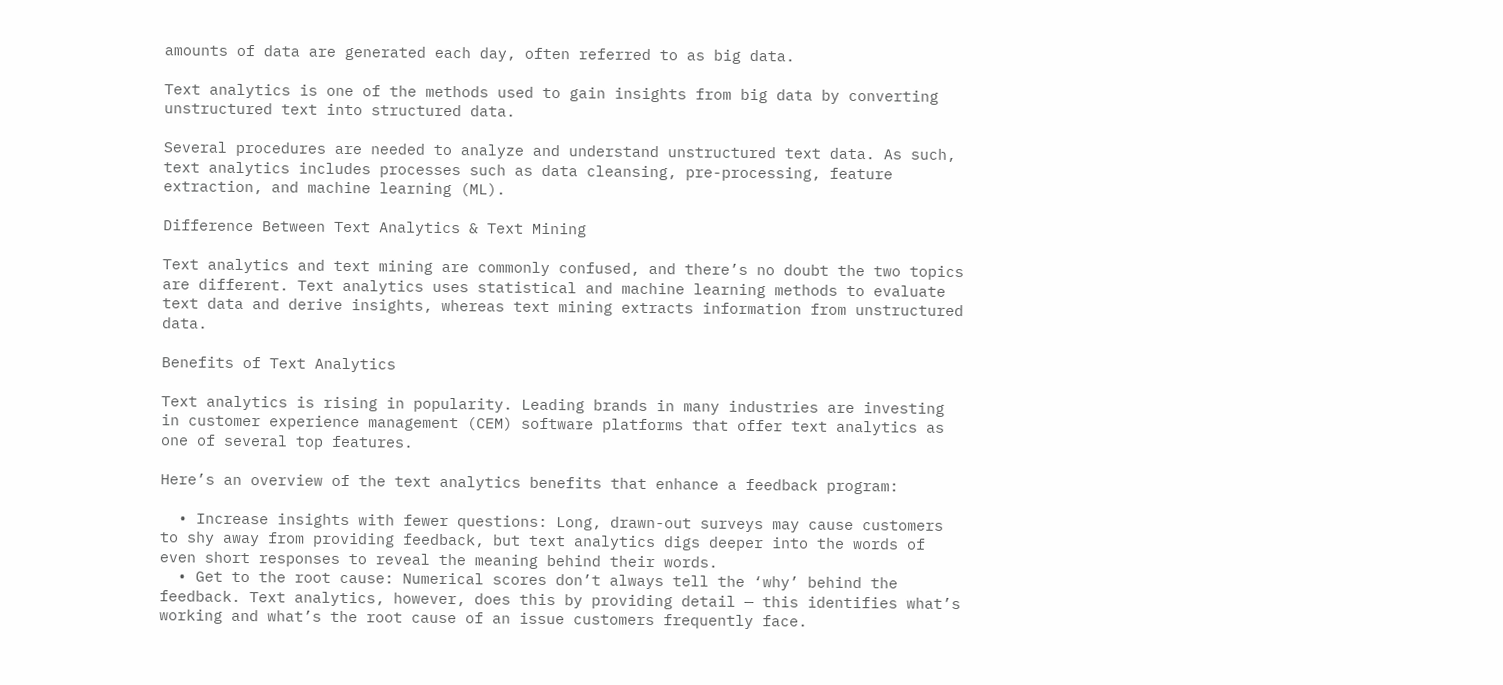amounts of data are generated each day, often referred to as big data.

Text analytics is one of the methods used to gain insights from big data by converting unstructured text into structured data.

Several procedures are needed to analyze and understand unstructured text data. As such, text analytics includes processes such as data cleansing, pre-processing, feature extraction, and machine learning (ML).

Difference Between Text Analytics & Text Mining

Text analytics and text mining are commonly confused, and there’s no doubt the two topics are different. Text analytics uses statistical and machine learning methods to evaluate text data and derive insights, whereas text mining extracts information from unstructured data.

Benefits of Text Analytics

Text analytics is rising in popularity. Leading brands in many industries are investing in customer experience management (CEM) software platforms that offer text analytics as one of several top features.

Here’s an overview of the text analytics benefits that enhance a feedback program:

  • Increase insights with fewer questions: Long, drawn-out surveys may cause customers to shy away from providing feedback, but text analytics digs deeper into the words of even short responses to reveal the meaning behind their words.
  • Get to the root cause: Numerical scores don’t always tell the ‘why’ behind the feedback. Text analytics, however, does this by providing detail — this identifies what’s working and what’s the root cause of an issue customers frequently face.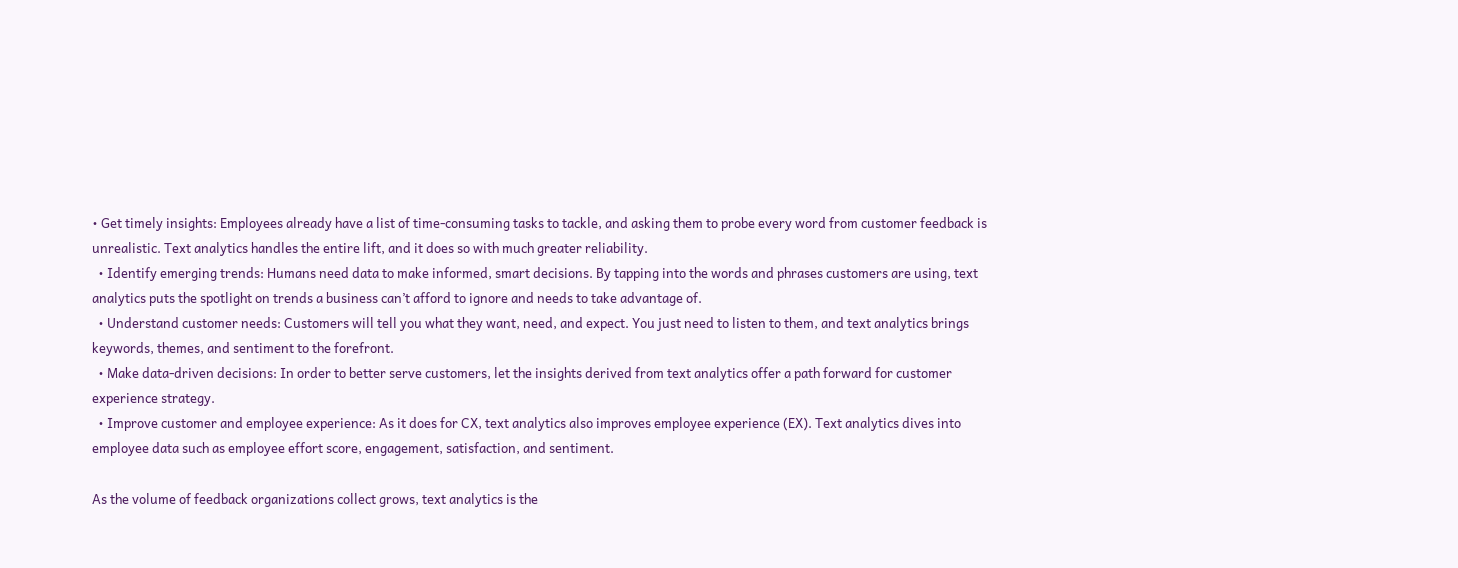• Get timely insights: Employees already have a list of time-consuming tasks to tackle, and asking them to probe every word from customer feedback is unrealistic. Text analytics handles the entire lift, and it does so with much greater reliability.
  • Identify emerging trends: Humans need data to make informed, smart decisions. By tapping into the words and phrases customers are using, text analytics puts the spotlight on trends a business can’t afford to ignore and needs to take advantage of.
  • Understand customer needs: Customers will tell you what they want, need, and expect. You just need to listen to them, and text analytics brings keywords, themes, and sentiment to the forefront.
  • Make data-driven decisions: In order to better serve customers, let the insights derived from text analytics offer a path forward for customer experience strategy.
  • Improve customer and employee experience: As it does for CX, text analytics also improves employee experience (EX). Text analytics dives into employee data such as employee effort score, engagement, satisfaction, and sentiment.

As the volume of feedback organizations collect grows, text analytics is the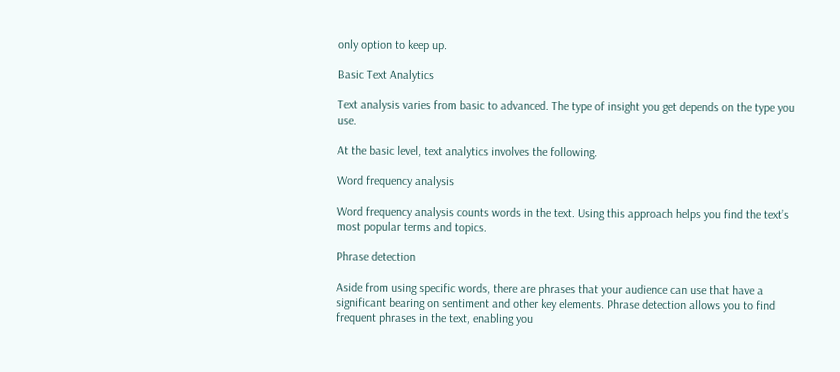only option to keep up.

Basic Text Analytics

Text analysis varies from basic to advanced. The type of insight you get depends on the type you use.

At the basic level, text analytics involves the following.

Word frequency analysis

Word frequency analysis counts words in the text. Using this approach helps you find the text’s most popular terms and topics.

Phrase detection

Aside from using specific words, there are phrases that your audience can use that have a significant bearing on sentiment and other key elements. Phrase detection allows you to find frequent phrases in the text, enabling you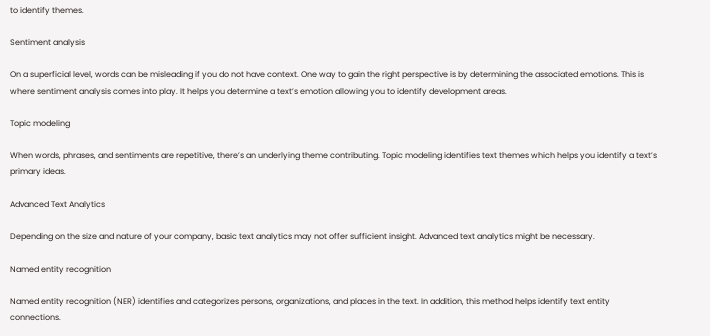to identify themes.

Sentiment analysis

On a superficial level, words can be misleading if you do not have context. One way to gain the right perspective is by determining the associated emotions. This is where sentiment analysis comes into play. It helps you determine a text’s emotion allowing you to identify development areas.

Topic modeling

When words, phrases, and sentiments are repetitive, there’s an underlying theme contributing. Topic modeling identifies text themes which helps you identify a text’s primary ideas.

Advanced Text Analytics

Depending on the size and nature of your company, basic text analytics may not offer sufficient insight. Advanced text analytics might be necessary.

Named entity recognition

Named entity recognition (NER) identifies and categorizes persons, organizations, and places in the text. In addition, this method helps identify text entity connections.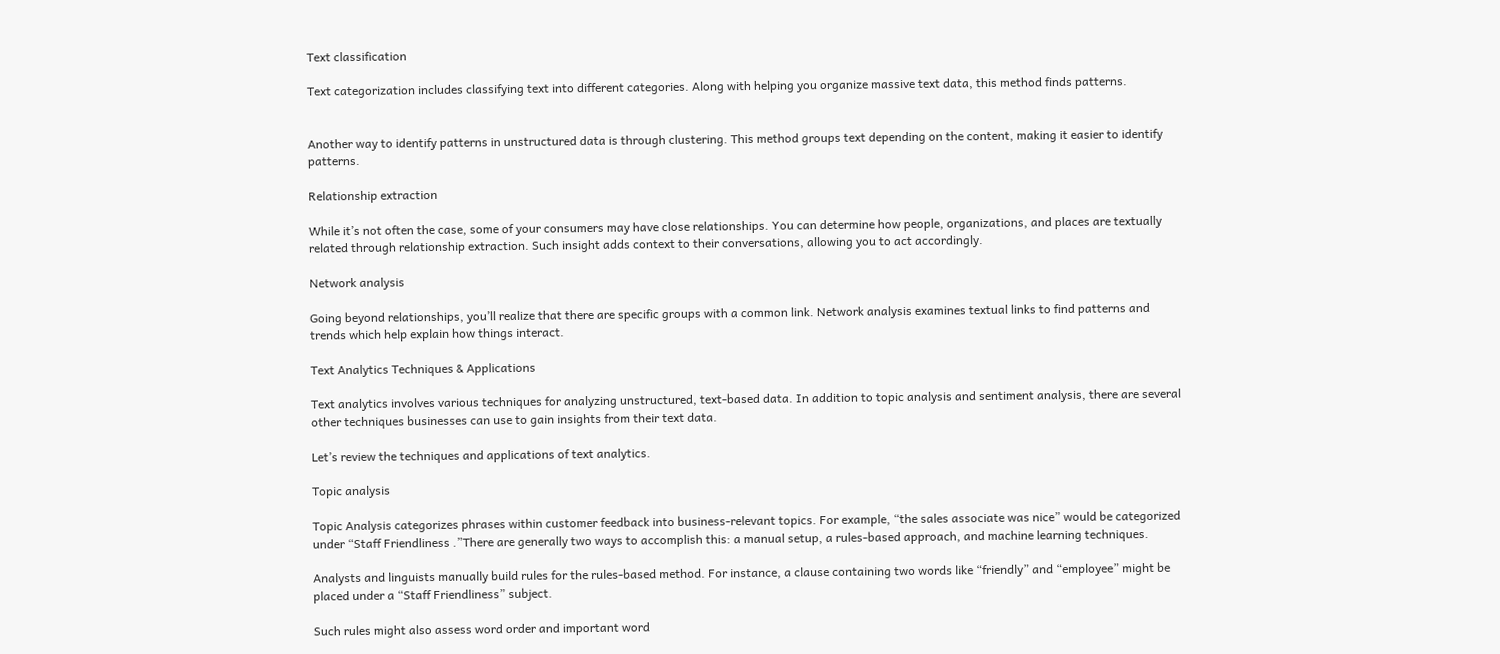Text classification

Text categorization includes classifying text into different categories. Along with helping you organize massive text data, this method finds patterns.


Another way to identify patterns in unstructured data is through clustering. This method groups text depending on the content, making it easier to identify patterns.

Relationship extraction

While it’s not often the case, some of your consumers may have close relationships. You can determine how people, organizations, and places are textually related through relationship extraction. Such insight adds context to their conversations, allowing you to act accordingly.

Network analysis

Going beyond relationships, you’ll realize that there are specific groups with a common link. Network analysis examines textual links to find patterns and trends which help explain how things interact.

Text Analytics Techniques & Applications

Text analytics involves various techniques for analyzing unstructured, text-based data. In addition to topic analysis and sentiment analysis, there are several other techniques businesses can use to gain insights from their text data.

Let’s review the techniques and applications of text analytics.

Topic analysis

Topic Analysis categorizes phrases within customer feedback into business-relevant topics. For example, “the sales associate was nice” would be categorized under “Staff Friendliness .”There are generally two ways to accomplish this: a manual setup, a rules-based approach, and machine learning techniques.

Analysts and linguists manually build rules for the rules-based method. For instance, a clause containing two words like “friendly” and “employee” might be placed under a “Staff Friendliness” subject.

Such rules might also assess word order and important word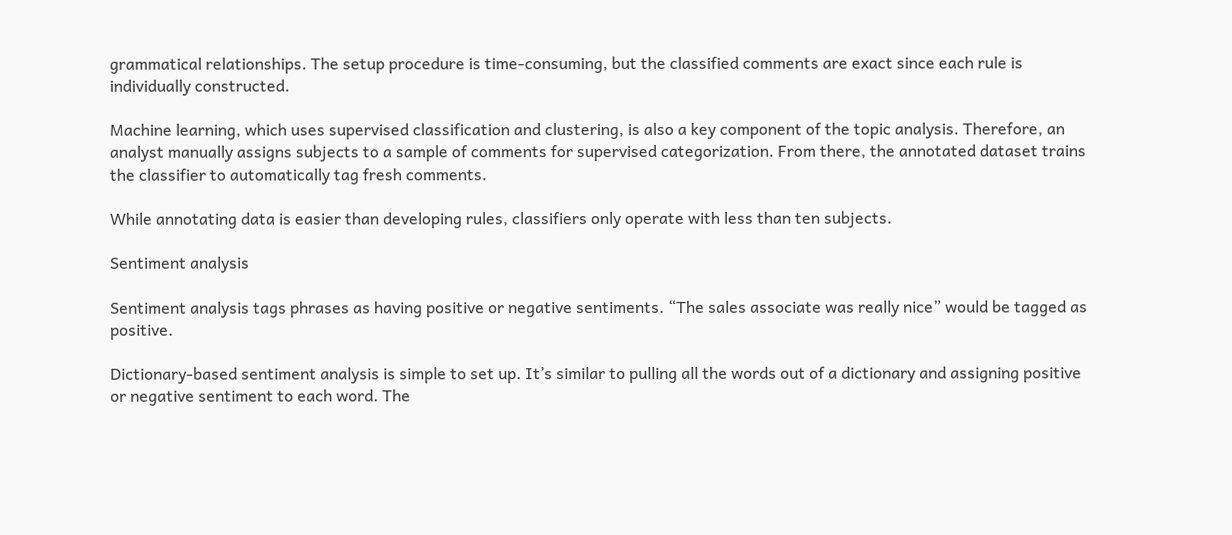grammatical relationships. The setup procedure is time-consuming, but the classified comments are exact since each rule is individually constructed.

Machine learning, which uses supervised classification and clustering, is also a key component of the topic analysis. Therefore, an analyst manually assigns subjects to a sample of comments for supervised categorization. From there, the annotated dataset trains the classifier to automatically tag fresh comments.

While annotating data is easier than developing rules, classifiers only operate with less than ten subjects.

Sentiment analysis

Sentiment analysis tags phrases as having positive or negative sentiments. “The sales associate was really nice” would be tagged as positive.

Dictionary-based sentiment analysis is simple to set up. It’s similar to pulling all the words out of a dictionary and assigning positive or negative sentiment to each word. The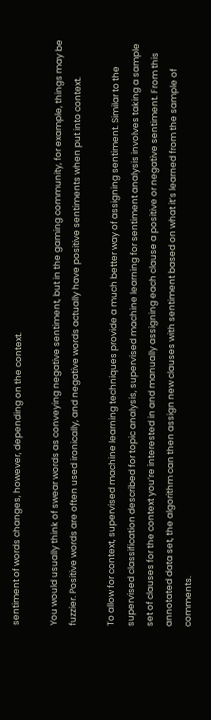sentiment of words changes, however, depending on the context.

You would usually think of swear words as conveying negative sentiment, but in the gaming community, for example, things may be fuzzier. Positive words are often used ironically, and negative words actually have positive sentiments when put into context.

To allow for context, supervised machine learning techniques provide a much better way of assigning sentiment. Similar to the supervised classification described for topic analysis, supervised machine learning for sentiment analysis involves taking a sample set of clauses for the context you’re interested in and manually assigning each clause a positive or negative sentiment. From this annotated data set, the algorithm can then assign new clauses with sentiment based on what it’s learned from the sample of comments.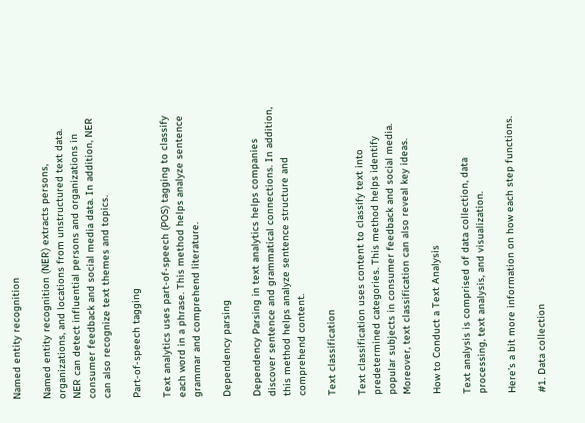Named entity recognition

Named entity recognition (NER) extracts persons, organizations, and locations from unstructured text data. NER can detect influential persons and organizations in consumer feedback and social media data. In addition, NER can also recognize text themes and topics.

Part-of-speech tagging

Text analytics uses part-of-speech (POS) tagging to classify each word in a phrase. This method helps analyze sentence grammar and comprehend literature.

Dependency parsing

Dependency Parsing in text analytics helps companies discover sentence and grammatical connections. In addition, this method helps analyze sentence structure and comprehend content.

Text classification

Text classification uses content to classify text into predetermined categories. This method helps identify popular subjects in consumer feedback and social media. Moreover, text classification can also reveal key ideas.

How to Conduct a Text Analysis

Text analysis is comprised of data collection, data processing, text analysis, and visualization.

Here’s a bit more information on how each step functions.

#1. Data collection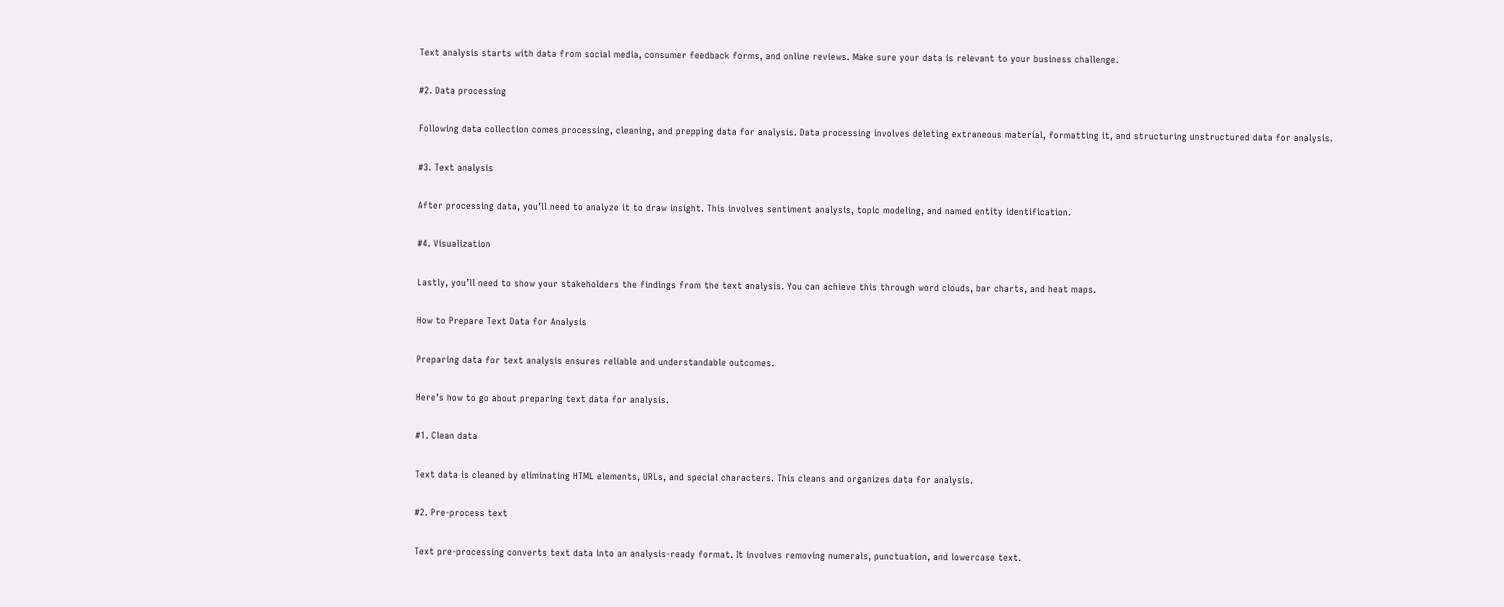Text analysis starts with data from social media, consumer feedback forms, and online reviews. Make sure your data is relevant to your business challenge.

#2. Data processing

Following data collection comes processing, cleaning, and prepping data for analysis. Data processing involves deleting extraneous material, formatting it, and structuring unstructured data for analysis.

#3. Text analysis

After processing data, you’ll need to analyze it to draw insight. This involves sentiment analysis, topic modeling, and named entity identification.

#4. Visualization

Lastly, you’ll need to show your stakeholders the findings from the text analysis. You can achieve this through word clouds, bar charts, and heat maps.

How to Prepare Text Data for Analysis

Preparing data for text analysis ensures reliable and understandable outcomes.

Here’s how to go about preparing text data for analysis.

#1. Clean data

Text data is cleaned by eliminating HTML elements, URLs, and special characters. This cleans and organizes data for analysis.

#2. Pre-process text

Text pre-processing converts text data into an analysis-ready format. It involves removing numerals, punctuation, and lowercase text.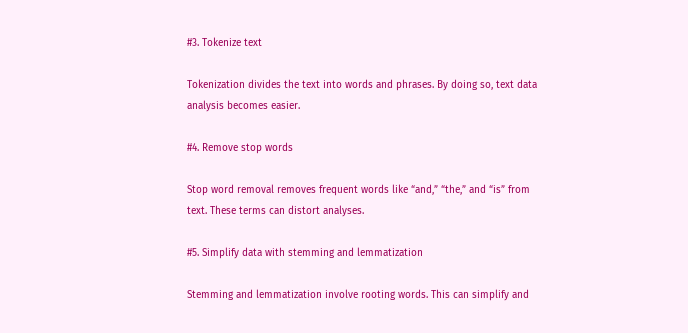#3. Tokenize text

Tokenization divides the text into words and phrases. By doing so, text data analysis becomes easier.

#4. Remove stop words

Stop word removal removes frequent words like “and,” “the,” and “is” from text. These terms can distort analyses.

#5. Simplify data with stemming and lemmatization

Stemming and lemmatization involve rooting words. This can simplify and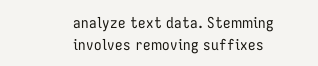analyze text data. Stemming involves removing suffixes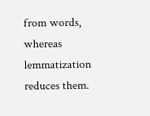from words, whereas lemmatization reduces them.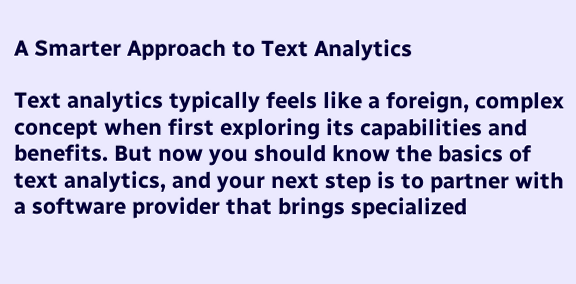A Smarter Approach to Text Analytics

Text analytics typically feels like a foreign, complex concept when first exploring its capabilities and benefits. But now you should know the basics of text analytics, and your next step is to partner with a software provider that brings specialized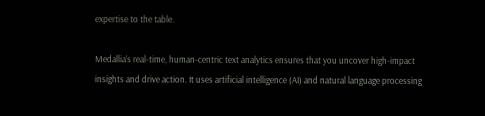expertise to the table.

Medallia’s real-time, human-centric text analytics ensures that you uncover high-impact insights and drive action. It uses artificial intelligence (AI) and natural language processing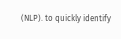(NLP). to quickly identify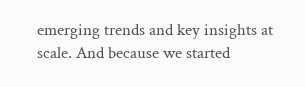emerging trends and key insights at scale. And because we started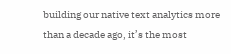building our native text analytics more than a decade ago, it’s the most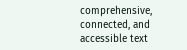comprehensive, connected, and accessible text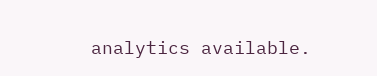analytics available.